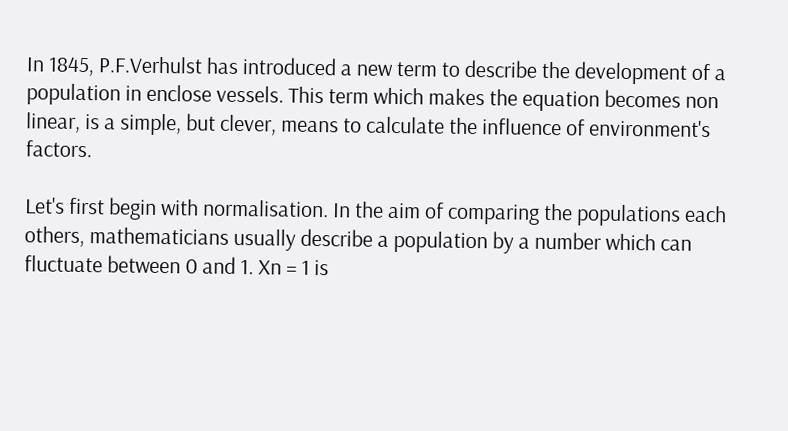In 1845, P.F.Verhulst has introduced a new term to describe the development of a population in enclose vessels. This term which makes the equation becomes non linear, is a simple, but clever, means to calculate the influence of environment's factors.

Let's first begin with normalisation. In the aim of comparing the populations each others, mathematicians usually describe a population by a number which can fluctuate between 0 and 1. Xn = 1 is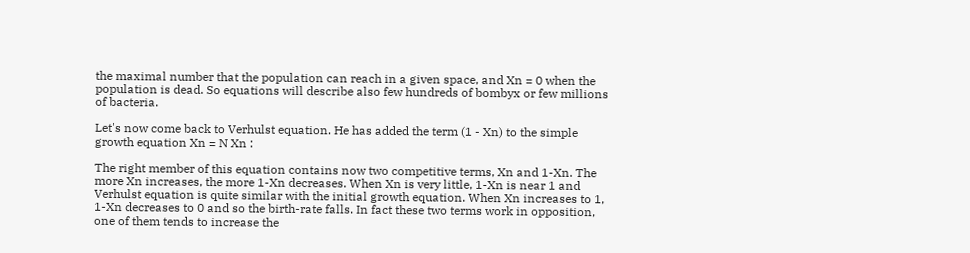the maximal number that the population can reach in a given space, and Xn = 0 when the population is dead. So equations will describe also few hundreds of bombyx or few millions of bacteria.

Let's now come back to Verhulst equation. He has added the term (1 - Xn) to the simple growth equation Xn = N Xn :

The right member of this equation contains now two competitive terms, Xn and 1-Xn. The more Xn increases, the more 1-Xn decreases. When Xn is very little, 1-Xn is near 1 and Verhulst equation is quite similar with the initial growth equation. When Xn increases to 1, 1-Xn decreases to 0 and so the birth-rate falls. In fact these two terms work in opposition, one of them tends to increase the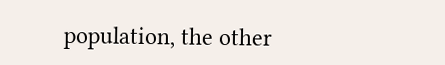population, the other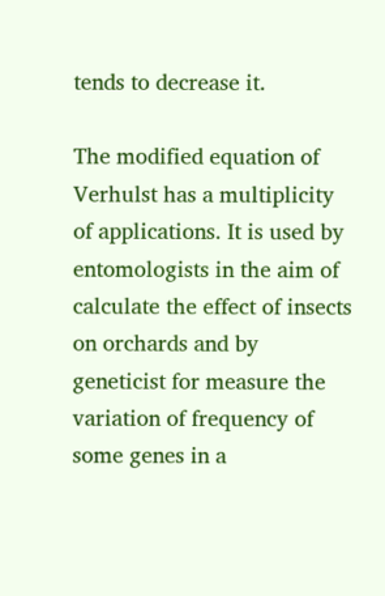tends to decrease it.

The modified equation of Verhulst has a multiplicity of applications. It is used by entomologists in the aim of calculate the effect of insects on orchards and by geneticist for measure the variation of frequency of some genes in a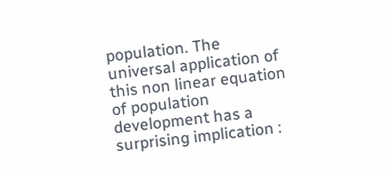population. The universal application of this non linear equation of population development has a surprising implication :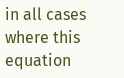in all cases where this equation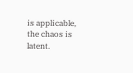is applicable, the chaos is latent.